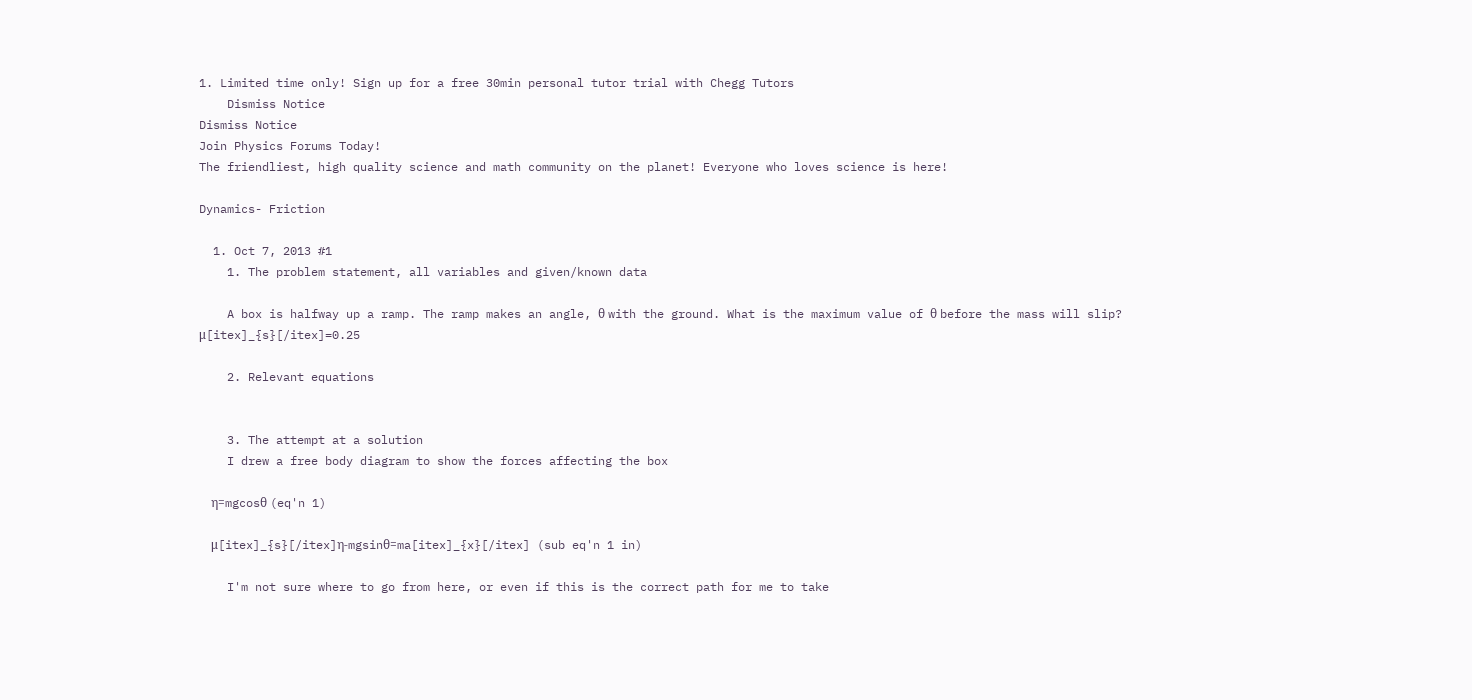1. Limited time only! Sign up for a free 30min personal tutor trial with Chegg Tutors
    Dismiss Notice
Dismiss Notice
Join Physics Forums Today!
The friendliest, high quality science and math community on the planet! Everyone who loves science is here!

Dynamics- Friction

  1. Oct 7, 2013 #1
    1. The problem statement, all variables and given/known data

    A box is halfway up a ramp. The ramp makes an angle, θ with the ground. What is the maximum value of θ before the mass will slip? μ[itex]_{s}[/itex]=0.25

    2. Relevant equations


    3. The attempt at a solution
    I drew a free body diagram to show the forces affecting the box

    η=mgcosθ (eq'n 1)

    μ[itex]_{s}[/itex]η-mgsinθ=ma[itex]_{x}[/itex] (sub eq'n 1 in)

    I'm not sure where to go from here, or even if this is the correct path for me to take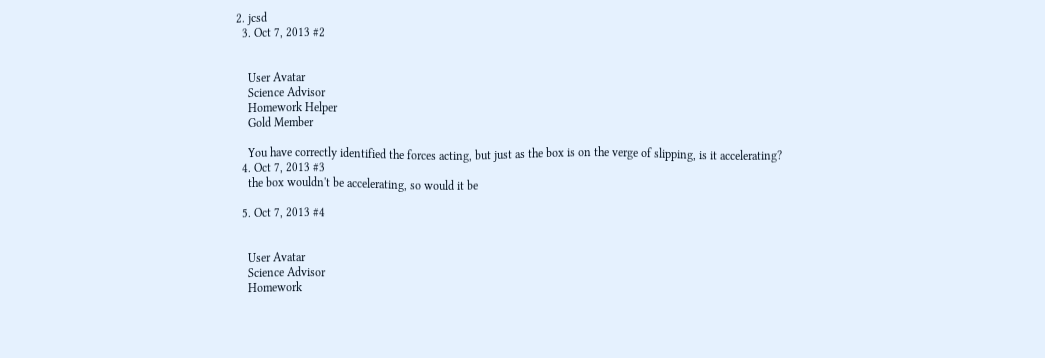2. jcsd
  3. Oct 7, 2013 #2


    User Avatar
    Science Advisor
    Homework Helper
    Gold Member

    You have correctly identified the forces acting, but just as the box is on the verge of slipping, is it accelerating?
  4. Oct 7, 2013 #3
    the box wouldn't be accelerating, so would it be

  5. Oct 7, 2013 #4


    User Avatar
    Science Advisor
    Homework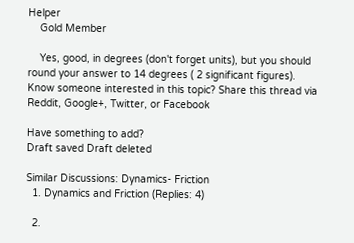Helper
    Gold Member

    Yes, good, in degrees (don't forget units), but you should round your answer to 14 degrees ( 2 significant figures).
Know someone interested in this topic? Share this thread via Reddit, Google+, Twitter, or Facebook

Have something to add?
Draft saved Draft deleted

Similar Discussions: Dynamics- Friction
  1. Dynamics and Friction (Replies: 4)

  2.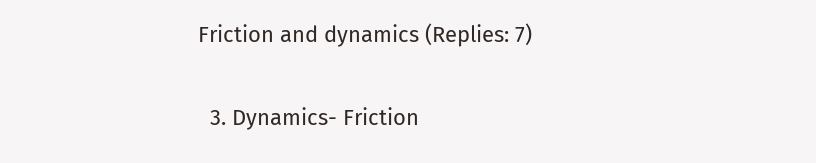Friction and dynamics (Replies: 7)

  3. Dynamics- Friction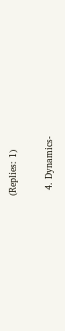(Replies: 1)

  4. Dynamics-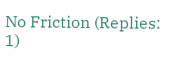No Friction (Replies: 1)